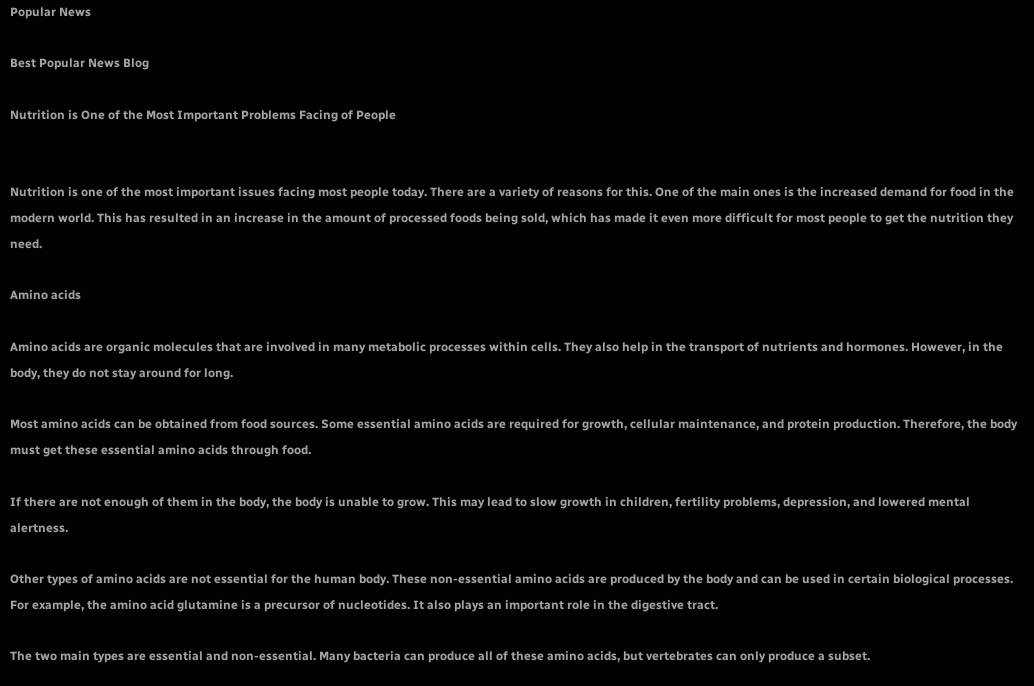Popular News

Best Popular News Blog

Nutrition is One of the Most Important Problems Facing of People


Nutrition is one of the most important issues facing most people today. There are a variety of reasons for this. One of the main ones is the increased demand for food in the modern world. This has resulted in an increase in the amount of processed foods being sold, which has made it even more difficult for most people to get the nutrition they need.

Amino acids

Amino acids are organic molecules that are involved in many metabolic processes within cells. They also help in the transport of nutrients and hormones. However, in the body, they do not stay around for long.

Most amino acids can be obtained from food sources. Some essential amino acids are required for growth, cellular maintenance, and protein production. Therefore, the body must get these essential amino acids through food.

If there are not enough of them in the body, the body is unable to grow. This may lead to slow growth in children, fertility problems, depression, and lowered mental alertness.

Other types of amino acids are not essential for the human body. These non-essential amino acids are produced by the body and can be used in certain biological processes. For example, the amino acid glutamine is a precursor of nucleotides. It also plays an important role in the digestive tract.

The two main types are essential and non-essential. Many bacteria can produce all of these amino acids, but vertebrates can only produce a subset.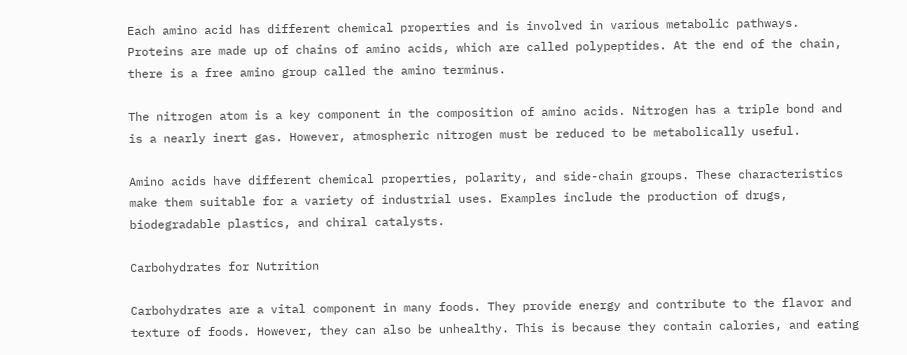Each amino acid has different chemical properties and is involved in various metabolic pathways. Proteins are made up of chains of amino acids, which are called polypeptides. At the end of the chain, there is a free amino group called the amino terminus.

The nitrogen atom is a key component in the composition of amino acids. Nitrogen has a triple bond and is a nearly inert gas. However, atmospheric nitrogen must be reduced to be metabolically useful.

Amino acids have different chemical properties, polarity, and side-chain groups. These characteristics make them suitable for a variety of industrial uses. Examples include the production of drugs, biodegradable plastics, and chiral catalysts.

Carbohydrates for Nutrition

Carbohydrates are a vital component in many foods. They provide energy and contribute to the flavor and texture of foods. However, they can also be unhealthy. This is because they contain calories, and eating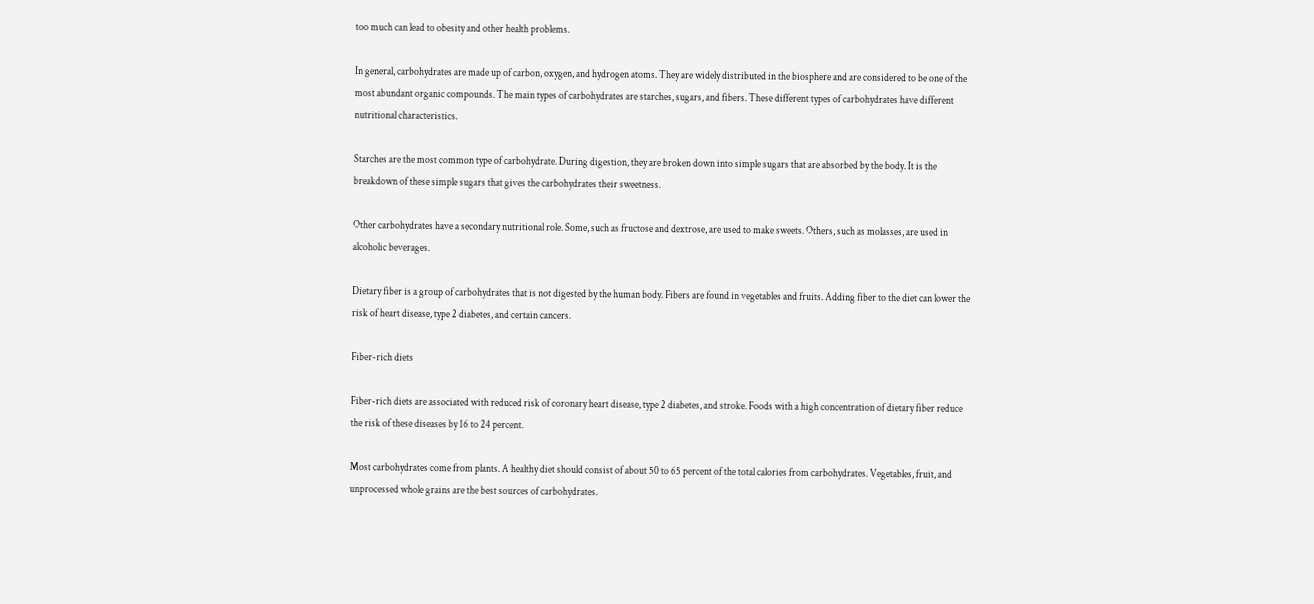too much can lead to obesity and other health problems.

In general, carbohydrates are made up of carbon, oxygen, and hydrogen atoms. They are widely distributed in the biosphere and are considered to be one of the most abundant organic compounds. The main types of carbohydrates are starches, sugars, and fibers. These different types of carbohydrates have different nutritional characteristics.

Starches are the most common type of carbohydrate. During digestion, they are broken down into simple sugars that are absorbed by the body. It is the breakdown of these simple sugars that gives the carbohydrates their sweetness.

Other carbohydrates have a secondary nutritional role. Some, such as fructose and dextrose, are used to make sweets. Others, such as molasses, are used in alcoholic beverages.

Dietary fiber is a group of carbohydrates that is not digested by the human body. Fibers are found in vegetables and fruits. Adding fiber to the diet can lower the risk of heart disease, type 2 diabetes, and certain cancers.

Fiber-rich diets

Fiber-rich diets are associated with reduced risk of coronary heart disease, type 2 diabetes, and stroke. Foods with a high concentration of dietary fiber reduce the risk of these diseases by 16 to 24 percent.

Most carbohydrates come from plants. A healthy diet should consist of about 50 to 65 percent of the total calories from carbohydrates. Vegetables, fruit, and unprocessed whole grains are the best sources of carbohydrates.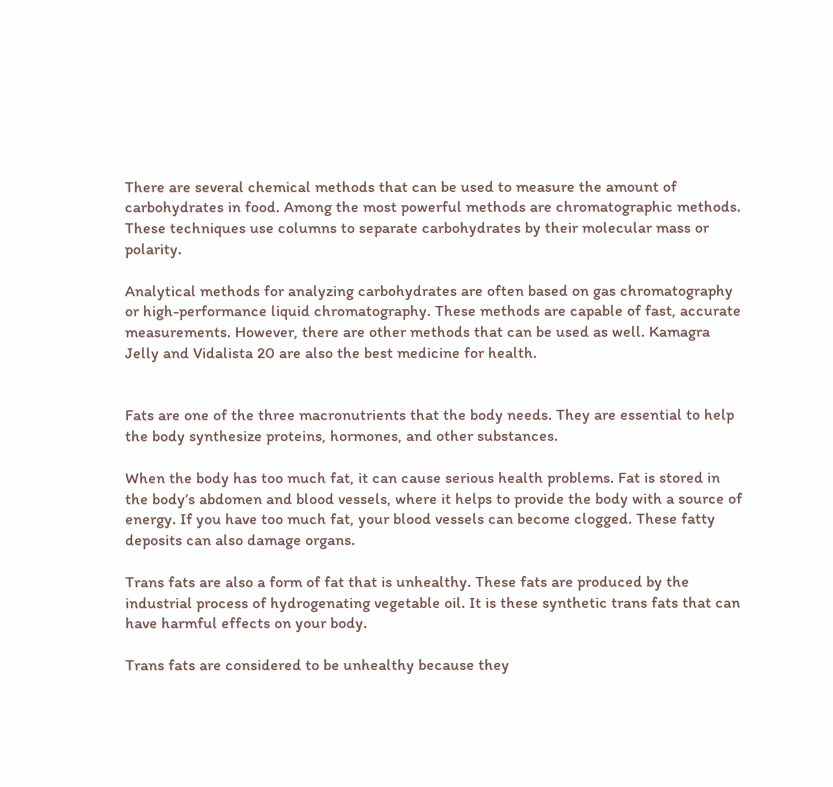There are several chemical methods that can be used to measure the amount of carbohydrates in food. Among the most powerful methods are chromatographic methods. These techniques use columns to separate carbohydrates by their molecular mass or polarity.

Analytical methods for analyzing carbohydrates are often based on gas chromatography or high-performance liquid chromatography. These methods are capable of fast, accurate measurements. However, there are other methods that can be used as well. Kamagra Jelly and Vidalista 20 are also the best medicine for health.


Fats are one of the three macronutrients that the body needs. They are essential to help the body synthesize proteins, hormones, and other substances.

When the body has too much fat, it can cause serious health problems. Fat is stored in the body’s abdomen and blood vessels, where it helps to provide the body with a source of energy. If you have too much fat, your blood vessels can become clogged. These fatty deposits can also damage organs.

Trans fats are also a form of fat that is unhealthy. These fats are produced by the industrial process of hydrogenating vegetable oil. It is these synthetic trans fats that can have harmful effects on your body.

Trans fats are considered to be unhealthy because they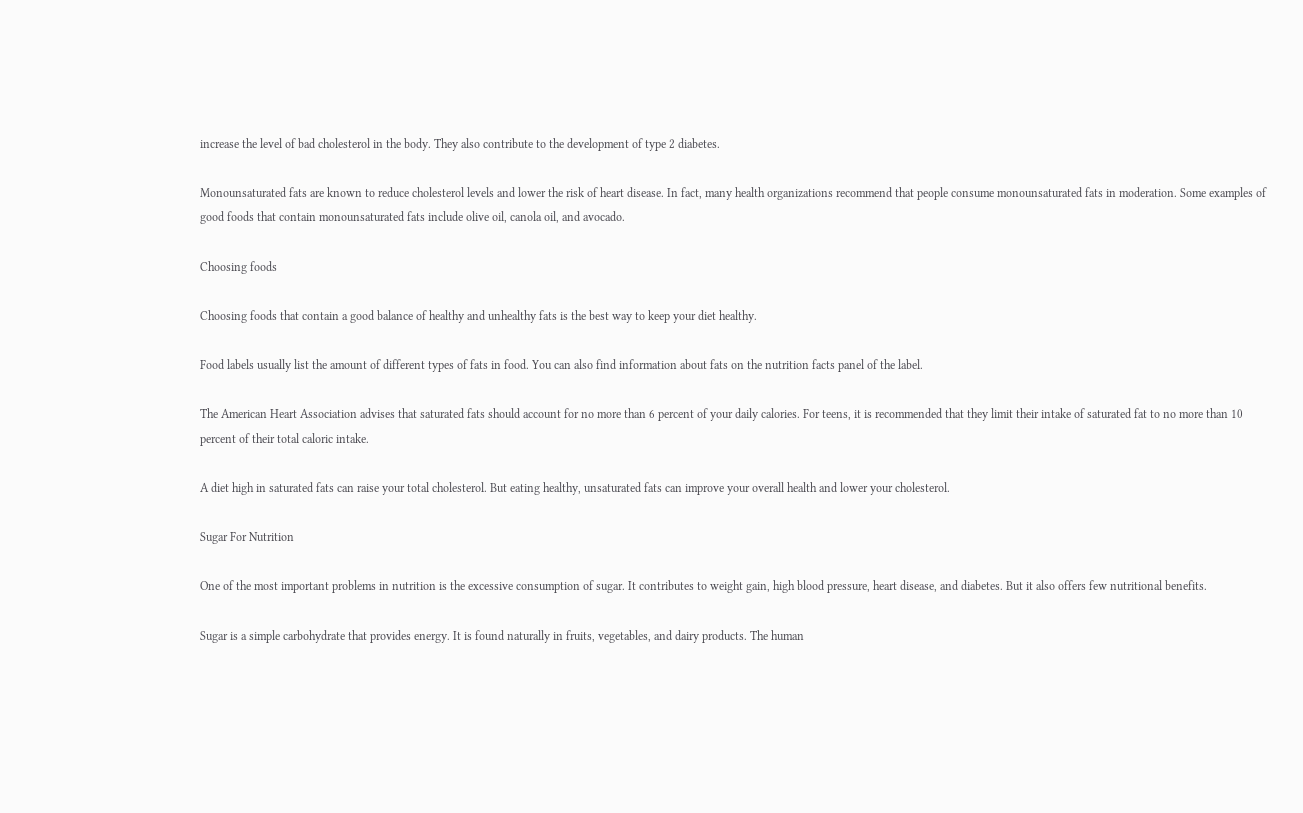increase the level of bad cholesterol in the body. They also contribute to the development of type 2 diabetes.

Monounsaturated fats are known to reduce cholesterol levels and lower the risk of heart disease. In fact, many health organizations recommend that people consume monounsaturated fats in moderation. Some examples of good foods that contain monounsaturated fats include olive oil, canola oil, and avocado.

Choosing foods

Choosing foods that contain a good balance of healthy and unhealthy fats is the best way to keep your diet healthy.

Food labels usually list the amount of different types of fats in food. You can also find information about fats on the nutrition facts panel of the label.

The American Heart Association advises that saturated fats should account for no more than 6 percent of your daily calories. For teens, it is recommended that they limit their intake of saturated fat to no more than 10 percent of their total caloric intake.

A diet high in saturated fats can raise your total cholesterol. But eating healthy, unsaturated fats can improve your overall health and lower your cholesterol.

Sugar For Nutrition

One of the most important problems in nutrition is the excessive consumption of sugar. It contributes to weight gain, high blood pressure, heart disease, and diabetes. But it also offers few nutritional benefits.

Sugar is a simple carbohydrate that provides energy. It is found naturally in fruits, vegetables, and dairy products. The human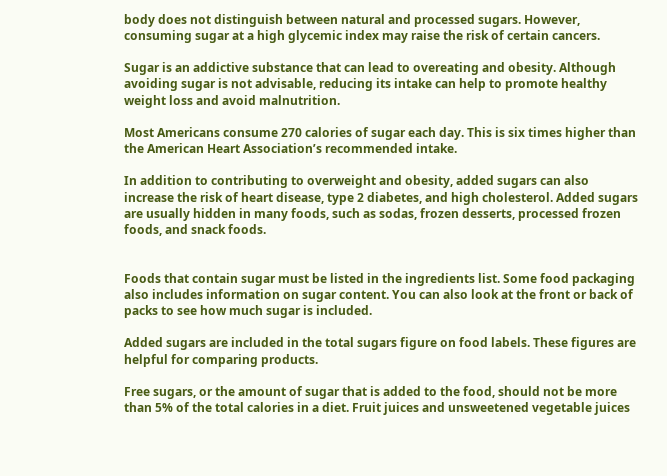body does not distinguish between natural and processed sugars. However, consuming sugar at a high glycemic index may raise the risk of certain cancers.

Sugar is an addictive substance that can lead to overeating and obesity. Although avoiding sugar is not advisable, reducing its intake can help to promote healthy weight loss and avoid malnutrition.

Most Americans consume 270 calories of sugar each day. This is six times higher than the American Heart Association’s recommended intake.

In addition to contributing to overweight and obesity, added sugars can also increase the risk of heart disease, type 2 diabetes, and high cholesterol. Added sugars are usually hidden in many foods, such as sodas, frozen desserts, processed frozen foods, and snack foods.


Foods that contain sugar must be listed in the ingredients list. Some food packaging also includes information on sugar content. You can also look at the front or back of packs to see how much sugar is included.

Added sugars are included in the total sugars figure on food labels. These figures are helpful for comparing products.

Free sugars, or the amount of sugar that is added to the food, should not be more than 5% of the total calories in a diet. Fruit juices and unsweetened vegetable juices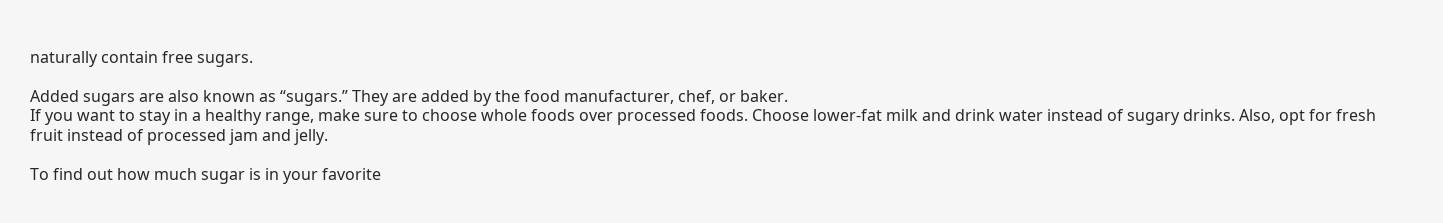naturally contain free sugars.

Added sugars are also known as “sugars.” They are added by the food manufacturer, chef, or baker.
If you want to stay in a healthy range, make sure to choose whole foods over processed foods. Choose lower-fat milk and drink water instead of sugary drinks. Also, opt for fresh fruit instead of processed jam and jelly.

To find out how much sugar is in your favorite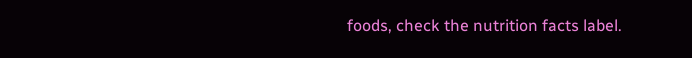foods, check the nutrition facts label.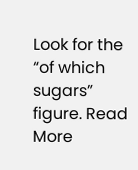Look for the “of which sugars” figure. Read More